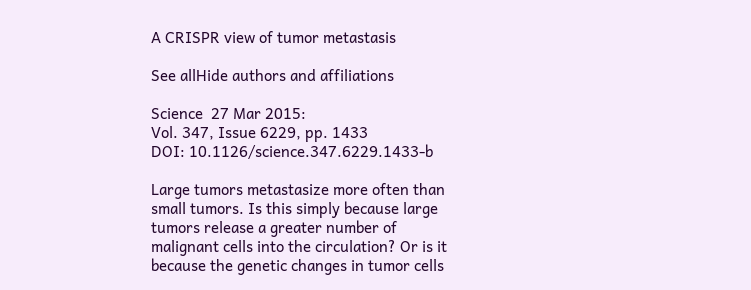A CRISPR view of tumor metastasis

See allHide authors and affiliations

Science  27 Mar 2015:
Vol. 347, Issue 6229, pp. 1433
DOI: 10.1126/science.347.6229.1433-b

Large tumors metastasize more often than small tumors. Is this simply because large tumors release a greater number of malignant cells into the circulation? Or is it because the genetic changes in tumor cells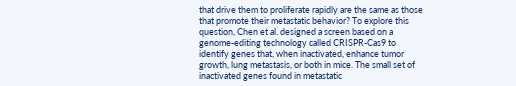that drive them to proliferate rapidly are the same as those that promote their metastatic behavior? To explore this question, Chen et al. designed a screen based on a genome-editing technology called CRISPR-Cas9 to identify genes that, when inactivated, enhance tumor growth, lung metastasis, or both in mice. The small set of inactivated genes found in metastatic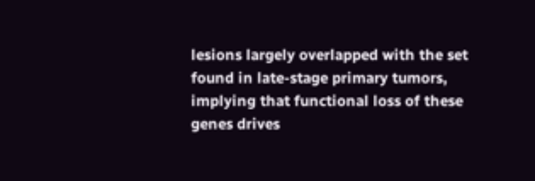lesions largely overlapped with the set found in late-stage primary tumors, implying that functional loss of these genes drives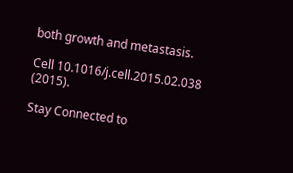both growth and metastasis.

Cell 10.1016/j.cell.2015.02.038 (2015).

Stay Connected to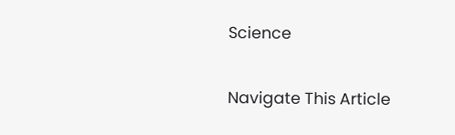Science

Navigate This Article